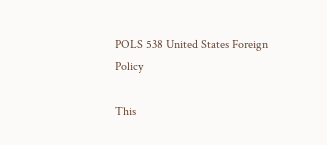POLS 538 United States Foreign Policy

This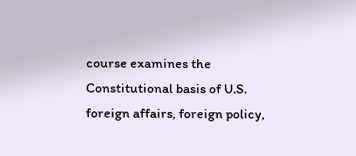course examines the Constitutional basis of U.S. foreign affairs, foreign policy,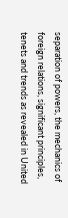separation of powers, the mechanics of foreign relations, significant principles, tenets and trends as revealed in United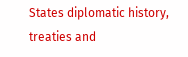States diplomatic history, treaties and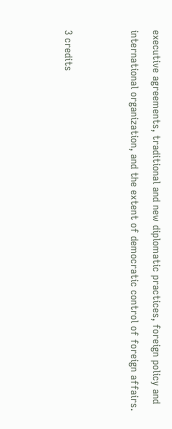executive agreements, traditional and new diplomatic practices, foreign policy and international organization, and the extent of democratic control of foreign affairs.


3 credits